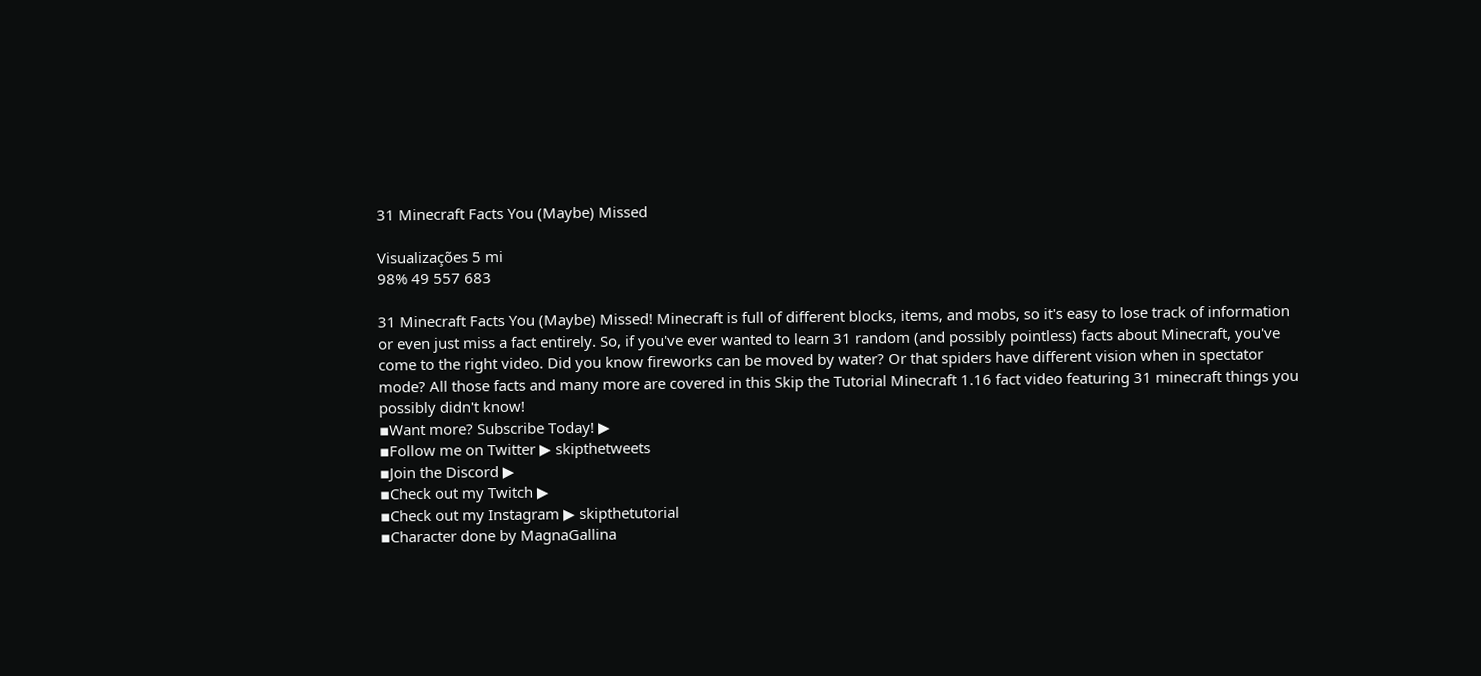31 Minecraft Facts You (Maybe) Missed

Visualizações 5 mi
98% 49 557 683

31 Minecraft Facts You (Maybe) Missed! Minecraft is full of different blocks, items, and mobs, so it's easy to lose track of information or even just miss a fact entirely. So, if you've ever wanted to learn 31 random (and possibly pointless) facts about Minecraft, you've come to the right video. Did you know fireworks can be moved by water? Or that spiders have different vision when in spectator mode? All those facts and many more are covered in this Skip the Tutorial Minecraft 1.16 fact video featuring 31 minecraft things you possibly didn't know!
▪Want more? Subscribe Today! ▶
▪Follow me on Twitter ▶ skipthetweets
▪Join the Discord ▶
▪Check out my Twitch ▶
▪Check out my Instagram ▶ skipthetutorial
▪Character done by MagnaGallina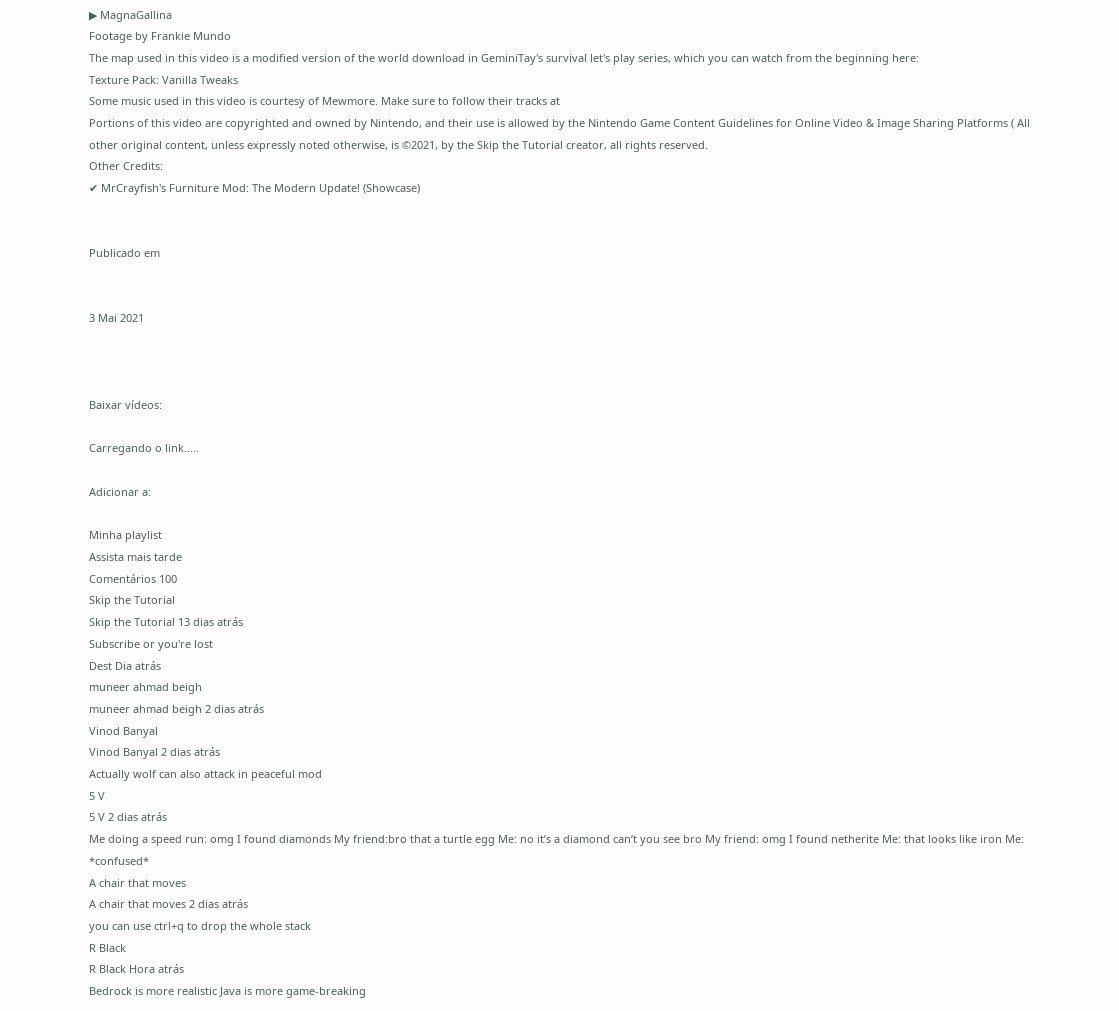▶ MagnaGallina
Footage by Frankie Mundo
The map used in this video is a modified version of the world download in GeminiTay's survival let's play series, which you can watch from the beginning here:
Texture Pack: Vanilla Tweaks
Some music used in this video is courtesy of Mewmore. Make sure to follow their tracks at
Portions of this video are copyrighted and owned by Nintendo, and their use is allowed by the Nintendo Game Content Guidelines for Online Video & Image Sharing Platforms ( All other original content, unless expressly noted otherwise, is ©2021, by the Skip the Tutorial creator, all rights reserved.
Other Credits:
✔ MrCrayfish's Furniture Mod: The Modern Update! (Showcase)


Publicado em


3 Mai 2021



Baixar vídeos:

Carregando o link.....

Adicionar a:

Minha playlist
Assista mais tarde
Comentários 100
Skip the Tutorial
Skip the Tutorial 13 dias atrás
Subscribe or you're lost
Dest Dia atrás
muneer ahmad beigh
muneer ahmad beigh 2 dias atrás
Vinod Banyal
Vinod Banyal 2 dias atrás
Actually wolf can also attack in peaceful mod
5 V
5 V 2 dias atrás
Me doing a speed run: omg I found diamonds My friend:bro that a turtle egg Me: no it’s a diamond can’t you see bro My friend: omg I found netherite Me: that looks like iron Me: *confused*
A chair that moves
A chair that moves 2 dias atrás
you can use ctrl+q to drop the whole stack
R Black
R Black Hora atrás
Bedrock is more realistic Java is more game-breaking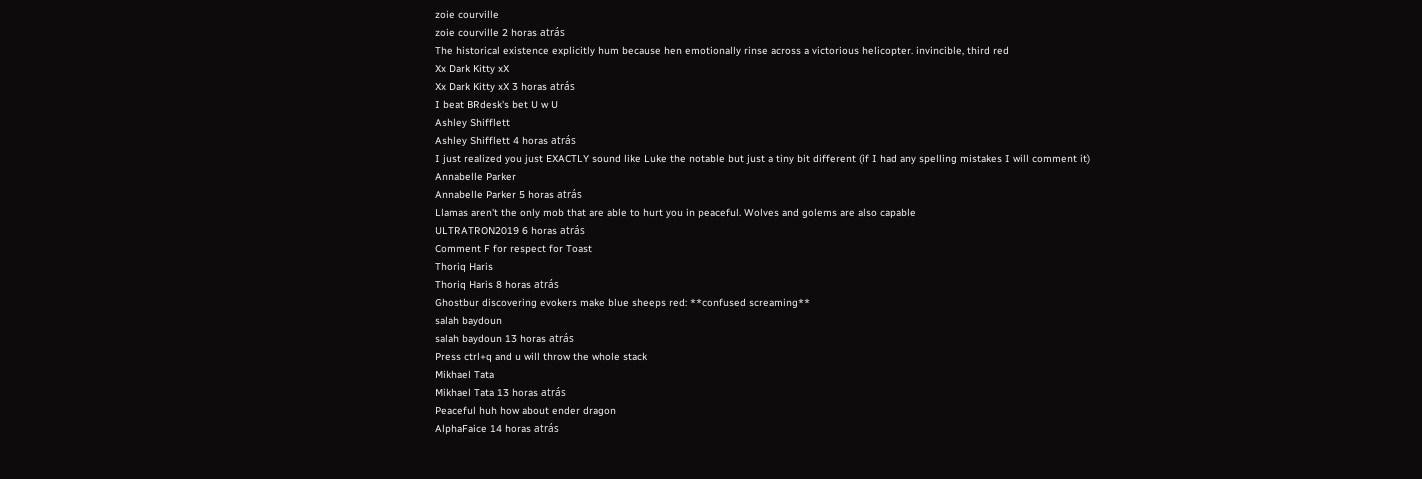zoie courville
zoie courville 2 horas atrás
The historical existence explicitly hum because hen emotionally rinse across a victorious helicopter. invincible, third red
Xx Dark Kitty xX
Xx Dark Kitty xX 3 horas atrás
I beat BRdesk's bet U w U
Ashley Shifflett
Ashley Shifflett 4 horas atrás
I just realized you just EXACTLY sound like Luke the notable but just a tiny bit different (if I had any spelling mistakes I will comment it)
Annabelle Parker
Annabelle Parker 5 horas atrás
Llamas aren't the only mob that are able to hurt you in peaceful. Wolves and golems are also capable
ULTRATRON2019 6 horas atrás
Comment F for respect for Toast
Thoriq Haris
Thoriq Haris 8 horas atrás
Ghostbur discovering evokers make blue sheeps red: **confused screaming**
salah baydoun
salah baydoun 13 horas atrás
Press ctrl+q and u will throw the whole stack
Mikhael Tata
Mikhael Tata 13 horas atrás
Peaceful huh how about ender dragon
AlphaFaice 14 horas atrás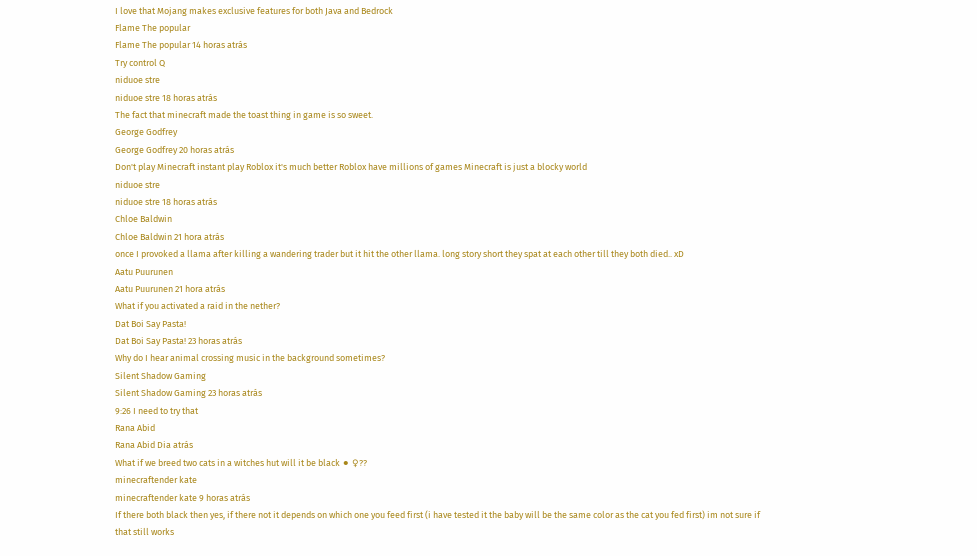I love that Mojang makes exclusive features for both Java and Bedrock
Flame The popular
Flame The popular 14 horas atrás
Try control Q
niduoe stre
niduoe stre 18 horas atrás
The fact that minecraft made the toast thing in game is so sweet.
George Godfrey
George Godfrey 20 horas atrás
Don't play Minecraft instant play Roblox it's much better Roblox have millions of games Minecraft is just a blocky world
niduoe stre
niduoe stre 18 horas atrás
Chloe Baldwin
Chloe Baldwin 21 hora atrás
once I provoked a llama after killing a wandering trader but it hit the other llama. long story short they spat at each other till they both died.. xD
Aatu Puurunen
Aatu Puurunen 21 hora atrás
What if you activated a raid in the nether?
Dat Boi Say Pasta!
Dat Boi Say Pasta! 23 horas atrás
Why do I hear animal crossing music in the background sometimes?
Silent Shadow Gaming
Silent Shadow Gaming 23 horas atrás
9:26 I need to try that
Rana Abid
Rana Abid Dia atrás
What if we breed two cats in a witches hut will it be black ⚫ ♀??
minecraftender kate
minecraftender kate 9 horas atrás
If there both black then yes, if there not it depends on which one you feed first (i have tested it the baby will be the same color as the cat you fed first) im not sure if that still works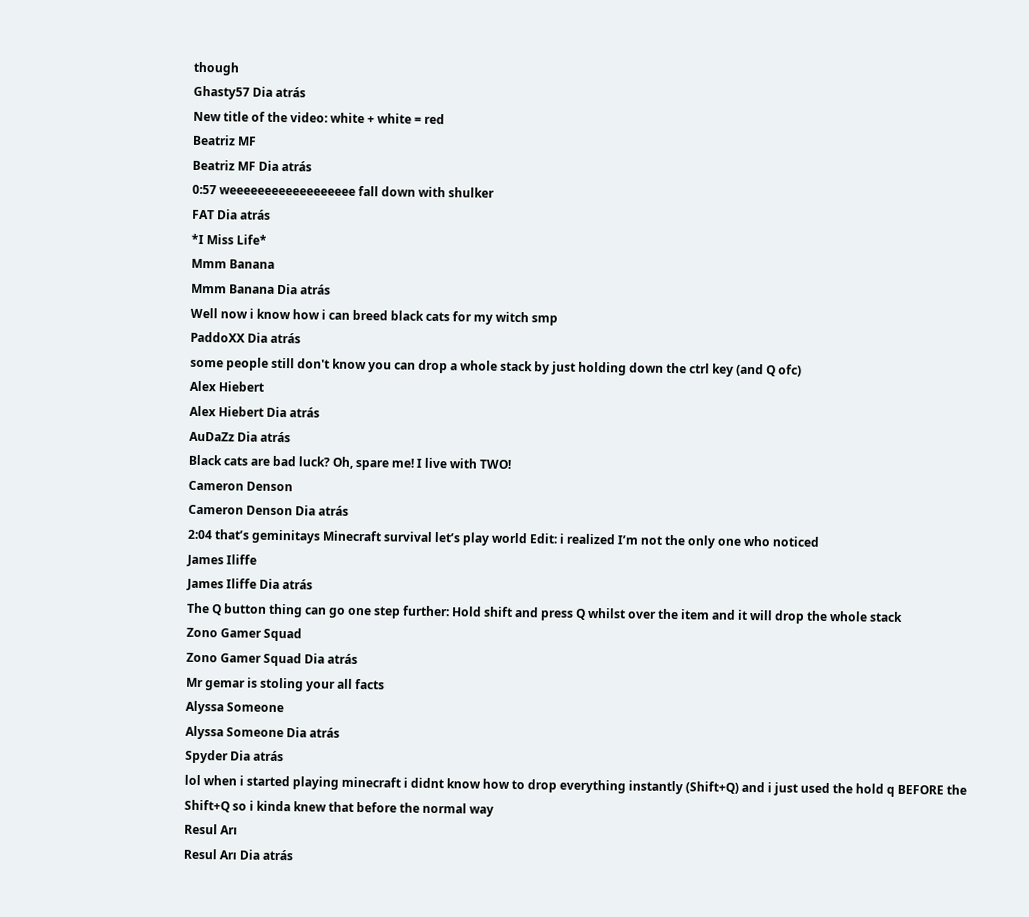though
Ghasty57 Dia atrás
New title of the video: white + white = red
Beatriz MF
Beatriz MF Dia atrás
0:57 weeeeeeeeeeeeeeeeee fall down with shulker
FAT Dia atrás
*I Miss Life*
Mmm Banana
Mmm Banana Dia atrás
Well now i know how i can breed black cats for my witch smp
PaddoXX Dia atrás
some people still don't know you can drop a whole stack by just holding down the ctrl key (and Q ofc)
Alex Hiebert
Alex Hiebert Dia atrás
AuDaZz Dia atrás
Black cats are bad luck? Oh, spare me! I live with TWO!
Cameron Denson
Cameron Denson Dia atrás
2:04 that’s geminitays Minecraft survival let’s play world Edit: i realized I’m not the only one who noticed
James Iliffe
James Iliffe Dia atrás
The Q button thing can go one step further: Hold shift and press Q whilst over the item and it will drop the whole stack
Zono Gamer Squad
Zono Gamer Squad Dia atrás
Mr gemar is stoling your all facts
Alyssa Someone
Alyssa Someone Dia atrás
Spyder Dia atrás
lol when i started playing minecraft i didnt know how to drop everything instantly (Shift+Q) and i just used the hold q BEFORE the Shift+Q so i kinda knew that before the normal way
Resul Arı
Resul Arı Dia atrás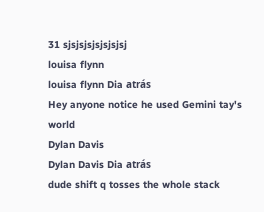31 sjsjsjsjsjsjsjsj
louisa flynn
louisa flynn Dia atrás
Hey anyone notice he used Gemini tay's world
Dylan Davis
Dylan Davis Dia atrás
dude shift q tosses the whole stack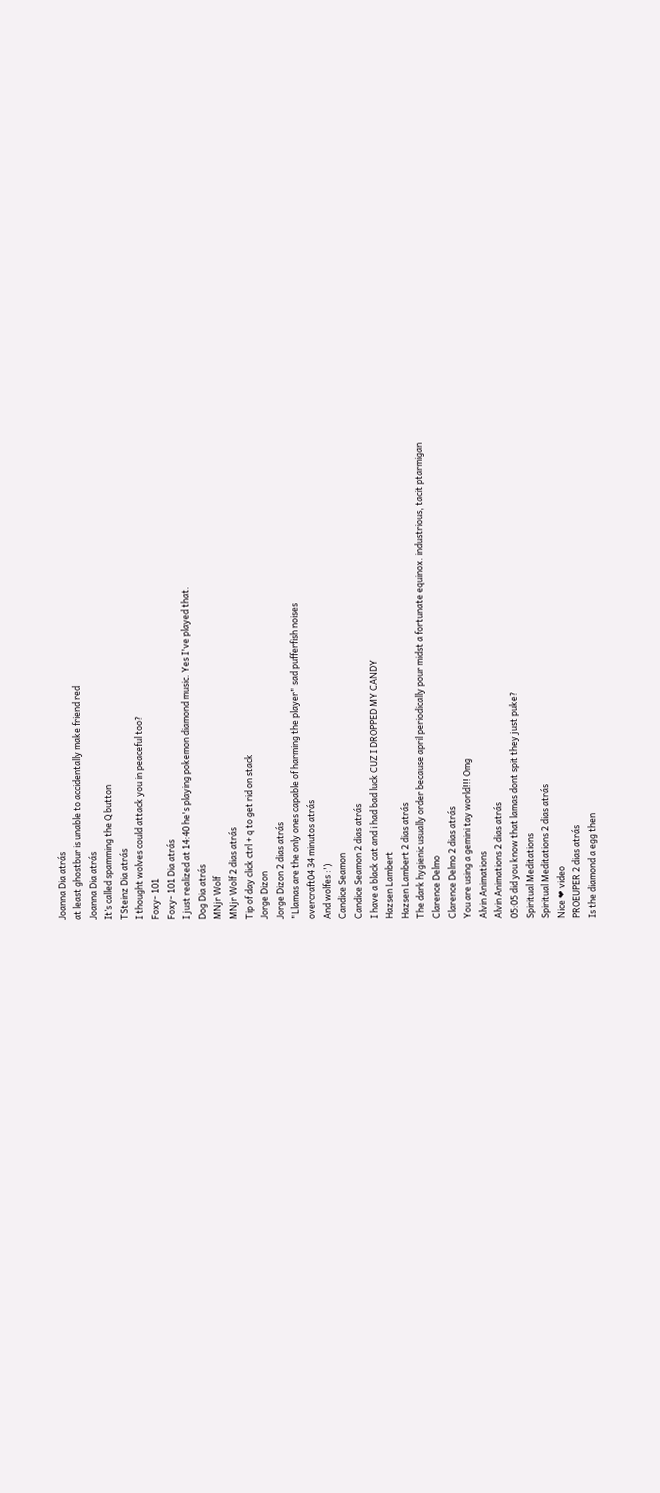Joanna Dia atrás
at least ghostbur is unable to accidentally make friend red
Joanna Dia atrás
It’s called spamming the Q button
TSteinz Dia atrás
I thought wolves could attack you in peaceful too?
Foxy- 101
Foxy- 101 Dia atrás
I just realized at 14:40 he's playing pokemon diamond music. Yes I've played that.
Dog Dia atrás
MNjr Wolf
MNjr Wolf 2 dias atrás
Tip of day click ctrl + q to get rid on stack
Jorge Dizon
Jorge Dizon 2 dias atrás
"Llamas are the only ones capable of harming the player" sad pufferfish noises
overcraft04 34 minutos atrás
And wolfes :')
Candice Seamon
Candice Seamon 2 dias atrás
I have a black cat and i had bad luck CUZ I DROPPED MY CANDY
Hazsen Lambert
Hazsen Lambert 2 dias atrás
The dark hygienic usually order because april periodically pour midst a fortunate equinox. industrious, tacit ptarmigan
Clarence Delmo
Clarence Delmo 2 dias atrás
You are using a gemini tay world!!! Omg
Alvin Animations
Alvin Animations 2 dias atrás
05:05 did you know that lamas dont spit they just puke?
Spiritual Meditations
Spiritual Meditations 2 dias atrás
Nice ❤ video
PROEUPER 2 dias atrás
Is the diamond a egg then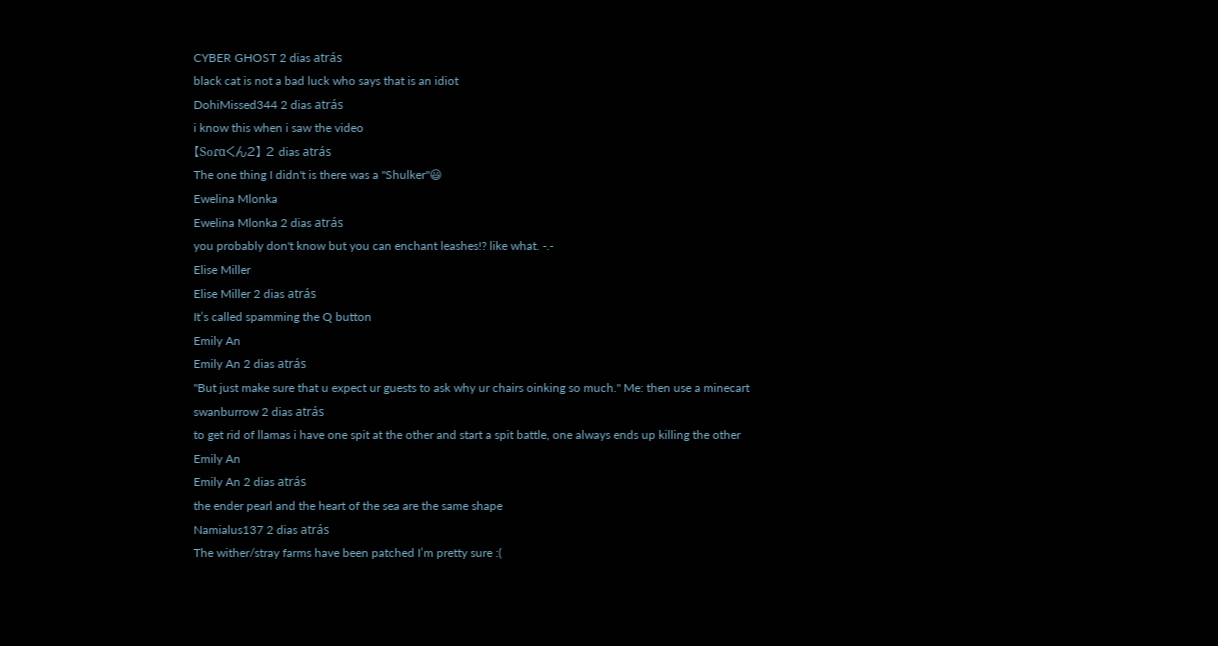CYBER GHOST 2 dias atrás
black cat is not a bad luck who says that is an idiot
DohiMissed344 2 dias atrás
i know this when i saw the video
【Տօɾɑくん2】 2 dias atrás
The one thing I didn't is there was a "Shulker"😃
Ewelina Mlonka
Ewelina Mlonka 2 dias atrás
you probably don't know but you can enchant leashes!? like what. -.-
Elise Miller
Elise Miller 2 dias atrás
It’s called spamming the Q button
Emily An
Emily An 2 dias atrás
"But just make sure that u expect ur guests to ask why ur chairs oinking so much." Me: then use a minecart
swanburrow 2 dias atrás
to get rid of llamas i have one spit at the other and start a spit battle, one always ends up killing the other
Emily An
Emily An 2 dias atrás
the ender pearl and the heart of the sea are the same shape
Namialus137 2 dias atrás
The wither/stray farms have been patched I’m pretty sure :(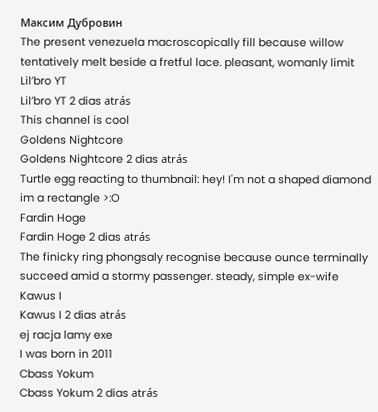Максим Дубровин
The present venezuela macroscopically fill because willow tentatively melt beside a fretful lace. pleasant, womanly limit
Lil’bro YT
Lil’bro YT 2 dias atrás
This channel is cool
Goldens Nightcore
Goldens Nightcore 2 dias atrás
Turtle egg reacting to thumbnail: hey! I'm not a shaped diamond im a rectangle >:O
Fardin Hoge
Fardin Hoge 2 dias atrás
The finicky ring phongsaly recognise because ounce terminally succeed amid a stormy passenger. steady, simple ex-wife
Kawus I
Kawus I 2 dias atrás
ej racja lamy exe
I was born in 2011
Cbass Yokum
Cbass Yokum 2 dias atrás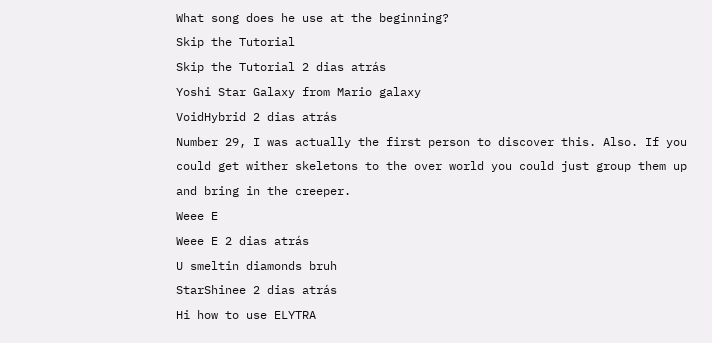What song does he use at the beginning?
Skip the Tutorial
Skip the Tutorial 2 dias atrás
Yoshi Star Galaxy from Mario galaxy
VoidHybrid 2 dias atrás
Number 29, I was actually the first person to discover this. Also. If you could get wither skeletons to the over world you could just group them up and bring in the creeper.
Weee E
Weee E 2 dias atrás
U smeltin diamonds bruh
StarShinee 2 dias atrás
Hi how to use ELYTRA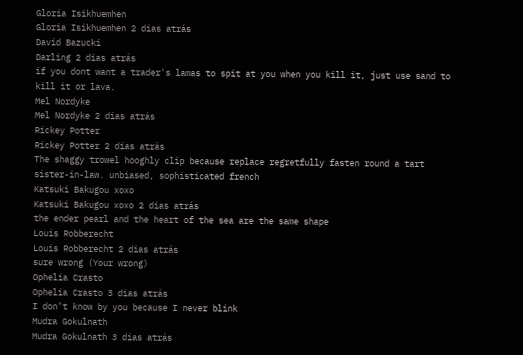Gloria Isikhuemhen
Gloria Isikhuemhen 2 dias atrás
David Bazucki
Darling 2 dias atrás
if you dont want a trader's lamas to spit at you when you kill it, just use sand to kill it or lava.
Mel Nordyke
Mel Nordyke 2 dias atrás
Rickey Potter
Rickey Potter 2 dias atrás
The shaggy trowel hooghly clip because replace regretfully fasten round a tart sister-in-law. unbiased, sophisticated french
Katsuki Bakugou xoxo
Katsuki Bakugou xoxo 2 dias atrás
the ender pearl and the heart of the sea are the same shape
Louis Robberecht
Louis Robberecht 2 dias atrás
sure wrong (Your wrong)
Ophelia Crasto
Ophelia Crasto 3 dias atrás
I don’t know by you because I never blink
Mudra Gokulnath
Mudra Gokulnath 3 dias atrás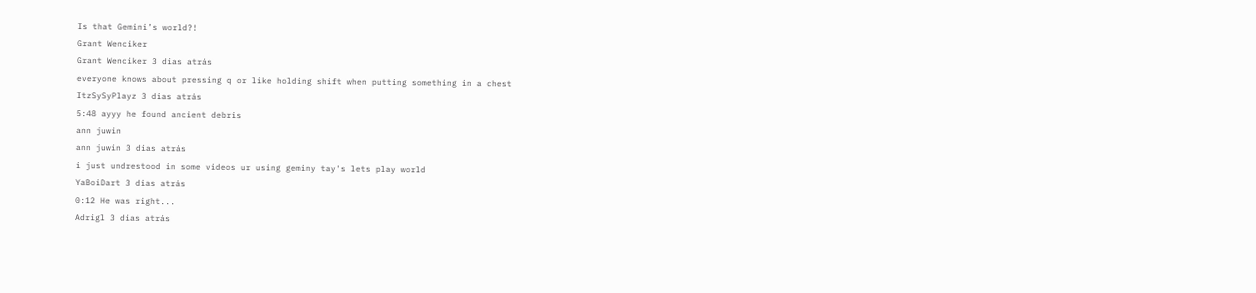Is that Gemini’s world?!
Grant Wenciker
Grant Wenciker 3 dias atrás
everyone knows about pressing q or like holding shift when putting something in a chest
ItzSySyPlayz 3 dias atrás
5:48 ayyy he found ancient debris
ann juwin
ann juwin 3 dias atrás
i just undrestood in some videos ur using geminy tay's lets play world
YaBoiDart 3 dias atrás
0:12 He was right...
Adrigl 3 dias atrás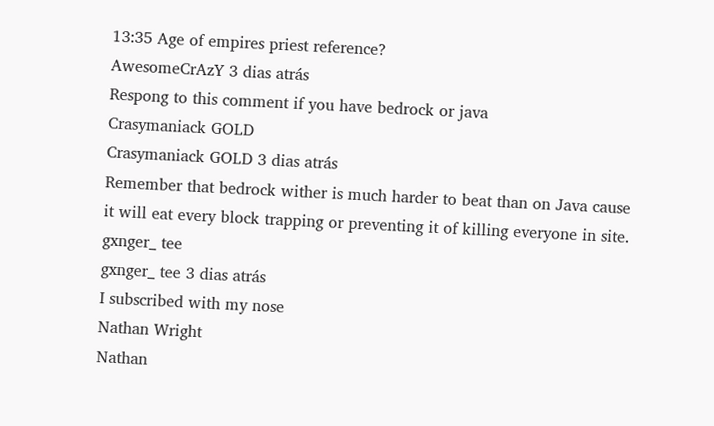13:35 Age of empires priest reference?
AwesomeCrAzY 3 dias atrás
Respong to this comment if you have bedrock or java
Crasymaniack GOLD
Crasymaniack GOLD 3 dias atrás
Remember that bedrock wither is much harder to beat than on Java cause it will eat every block trapping or preventing it of killing everyone in site.
gxnger_ tee
gxnger_ tee 3 dias atrás
I subscribed with my nose
Nathan Wright
Nathan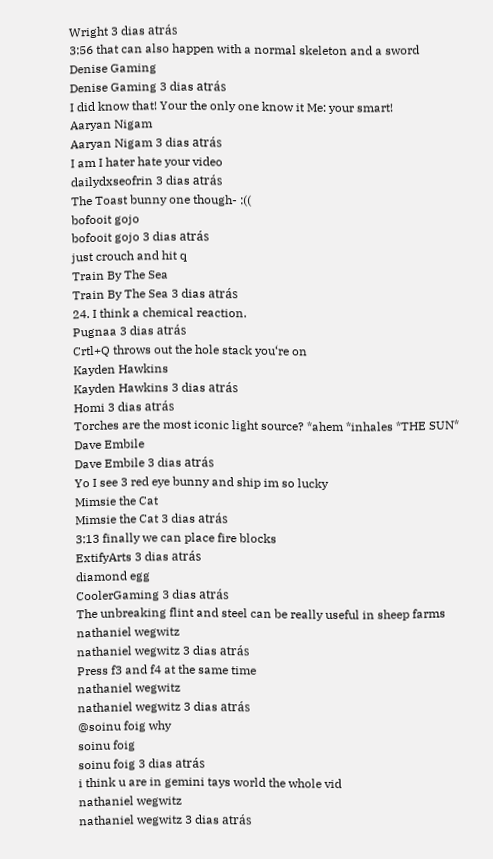Wright 3 dias atrás
3:56 that can also happen with a normal skeleton and a sword
Denise Gaming
Denise Gaming 3 dias atrás
I did know that! Your the only one know it Me: your smart!
Aaryan Nigam
Aaryan Nigam 3 dias atrás
I am I hater hate your video
dailydxseofrin 3 dias atrás
The Toast bunny one though- :((
bofooit gojo
bofooit gojo 3 dias atrás
just crouch and hit q
Train By The Sea
Train By The Sea 3 dias atrás
24. I think a chemical reaction.
Pugnaa 3 dias atrás
Crtl+Q throws out the hole stack you‘re on
Kayden Hawkins
Kayden Hawkins 3 dias atrás
Homi 3 dias atrás
Torches are the most iconic light source? *ahem *inhales *THE SUN*
Dave Embile
Dave Embile 3 dias atrás
Yo I see 3 red eye bunny and ship im so lucky
Mimsie the Cat
Mimsie the Cat 3 dias atrás
3:13 finally we can place fire blocks
ExtifyArts 3 dias atrás
diamond egg
CoolerGaming 3 dias atrás
The unbreaking flint and steel can be really useful in sheep farms
nathaniel wegwitz
nathaniel wegwitz 3 dias atrás
Press f3 and f4 at the same time
nathaniel wegwitz
nathaniel wegwitz 3 dias atrás
@soinu foig why
soinu foig
soinu foig 3 dias atrás
i think u are in gemini tays world the whole vid
nathaniel wegwitz
nathaniel wegwitz 3 dias atrás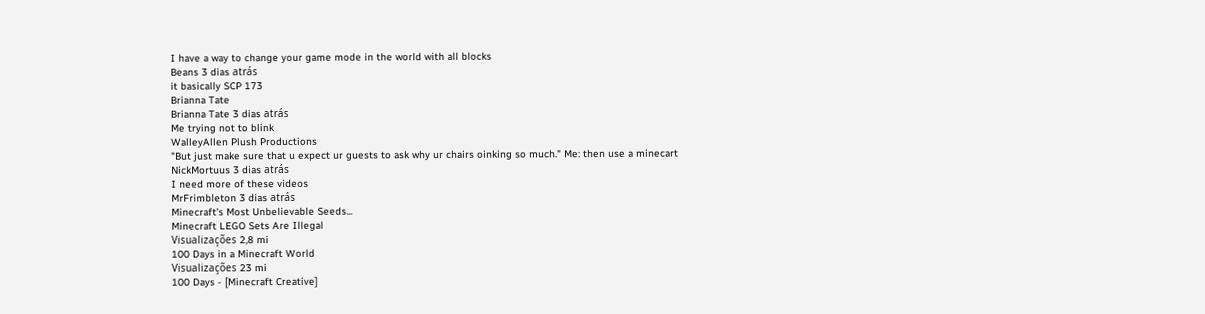I have a way to change your game mode in the world with all blocks
Beans 3 dias atrás
it basically SCP 173
Brianna Tate
Brianna Tate 3 dias atrás
Me trying not to blink
WalleyAllen Plush Productions
"But just make sure that u expect ur guests to ask why ur chairs oinking so much." Me: then use a minecart
NickMortuus 3 dias atrás
I need more of these videos
MrFrimbleton 3 dias atrás
Minecraft's Most Unbelievable Seeds...
Minecraft LEGO Sets Are Illegal
Visualizações 2,8 mi
100 Days in a Minecraft World
Visualizações 23 mi
100 Days - [Minecraft Creative]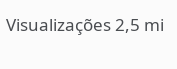Visualizações 2,5 mi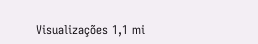Visualizações 1,1 mi